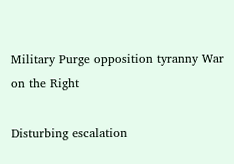Military Purge opposition tyranny War on the Right

Disturbing escalation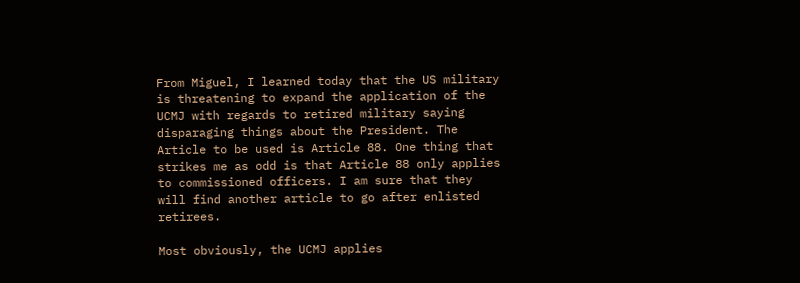From Miguel, I learned today that the US military is threatening to expand the application of the UCMJ with regards to retired military saying disparaging things about the President. The Article to be used is Article 88. One thing that strikes me as odd is that Article 88 only applies to commissioned officers. I am sure that they will find another article to go after enlisted retirees.

Most obviously, the UCMJ applies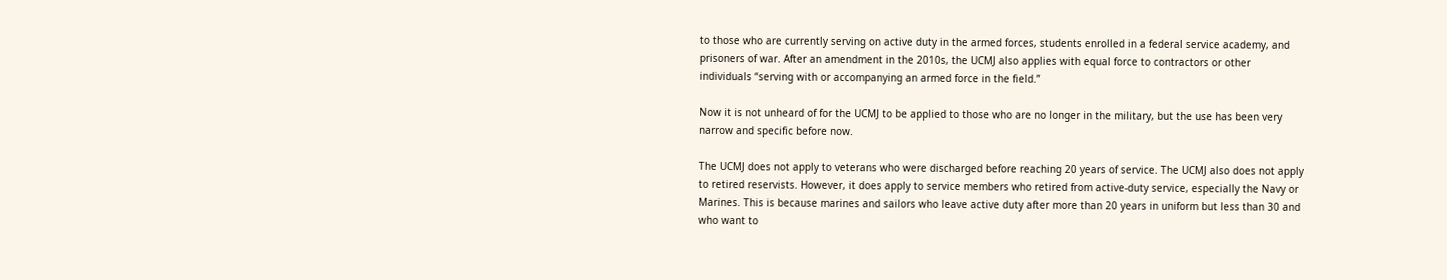to those who are currently serving on active duty in the armed forces, students enrolled in a federal service academy, and prisoners of war. After an amendment in the 2010s, the UCMJ also applies with equal force to contractors or other individuals “serving with or accompanying an armed force in the field.”

Now it is not unheard of for the UCMJ to be applied to those who are no longer in the military, but the use has been very narrow and specific before now.

The UCMJ does not apply to veterans who were discharged before reaching 20 years of service. The UCMJ also does not apply to retired reservists. However, it does apply to service members who retired from active-duty service, especially the Navy or Marines. This is because marines and sailors who leave active duty after more than 20 years in uniform but less than 30 and who want to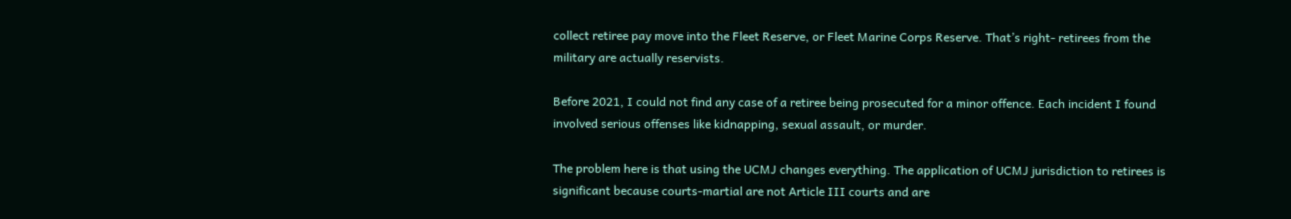collect retiree pay move into the Fleet Reserve, or Fleet Marine Corps Reserve. That’s right- retirees from the military are actually reservists.

Before 2021, I could not find any case of a retiree being prosecuted for a minor offence. Each incident I found involved serious offenses like kidnapping, sexual assault, or murder.

The problem here is that using the UCMJ changes everything. The application of UCMJ jurisdiction to retirees is significant because courts-martial are not Article III courts and are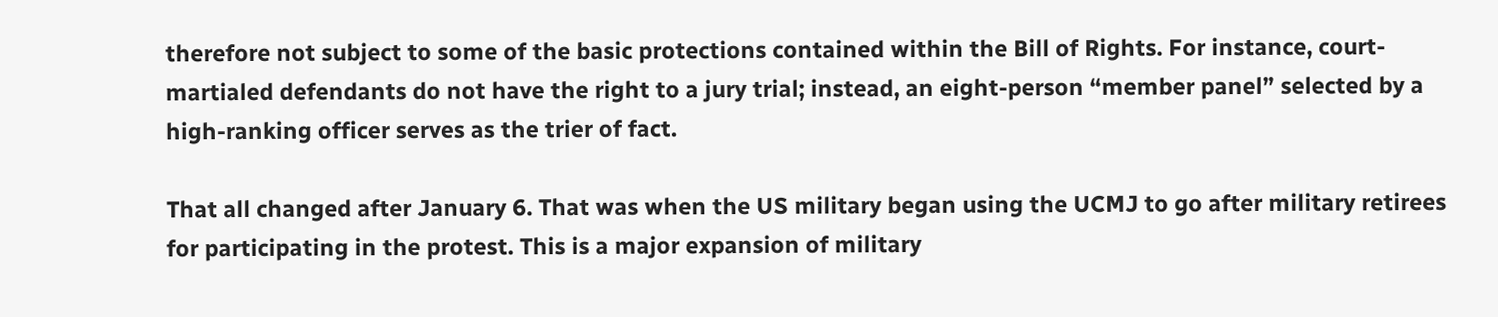therefore not subject to some of the basic protections contained within the Bill of Rights. For instance, court-martialed defendants do not have the right to a jury trial; instead, an eight-person “member panel” selected by a high-ranking officer serves as the trier of fact.

That all changed after January 6. That was when the US military began using the UCMJ to go after military retirees for participating in the protest. This is a major expansion of military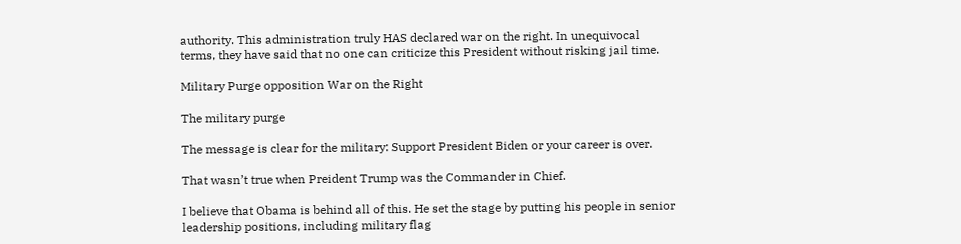authority. This administration truly HAS declared war on the right. In unequivocal terms, they have said that no one can criticize this President without risking jail time.

Military Purge opposition War on the Right

The military purge

The message is clear for the military: Support President Biden or your career is over.

That wasn’t true when Preident Trump was the Commander in Chief.

I believe that Obama is behind all of this. He set the stage by putting his people in senior leadership positions, including military flag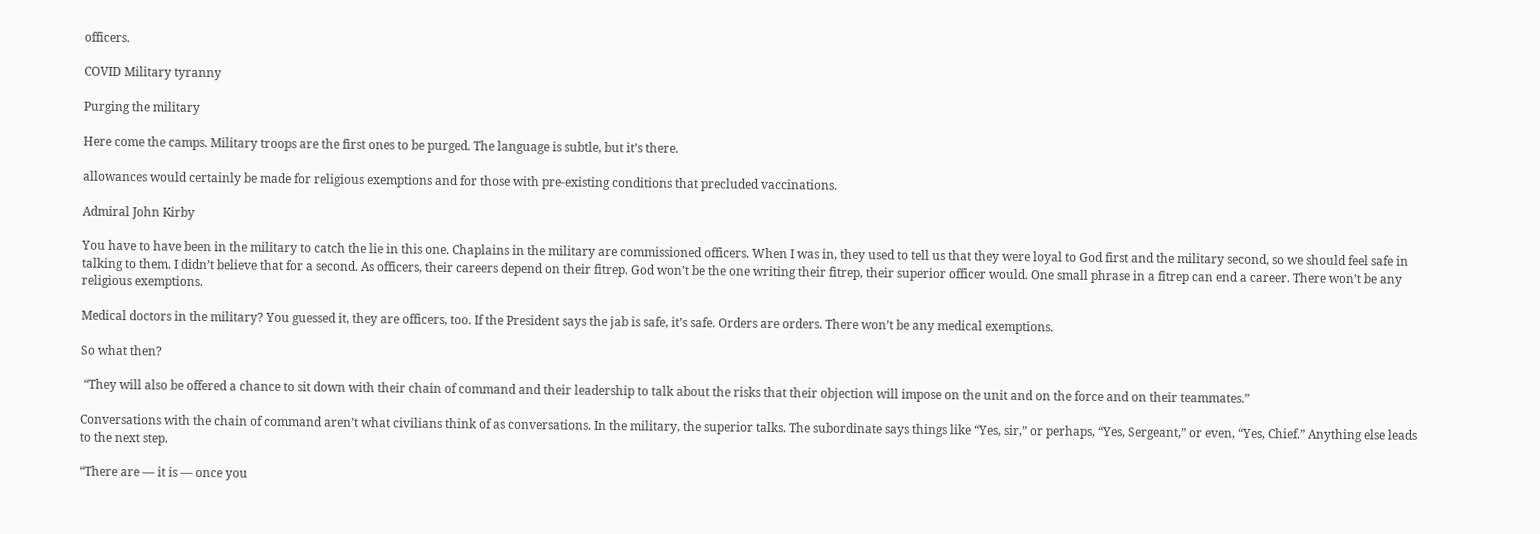officers.

COVID Military tyranny

Purging the military

Here come the camps. Military troops are the first ones to be purged. The language is subtle, but it’s there.

allowances would certainly be made for religious exemptions and for those with pre-existing conditions that precluded vaccinations.

Admiral John Kirby

You have to have been in the military to catch the lie in this one. Chaplains in the military are commissioned officers. When I was in, they used to tell us that they were loyal to God first and the military second, so we should feel safe in talking to them. I didn’t believe that for a second. As officers, their careers depend on their fitrep. God won’t be the one writing their fitrep, their superior officer would. One small phrase in a fitrep can end a career. There won’t be any religious exemptions.

Medical doctors in the military? You guessed it, they are officers, too. If the President says the jab is safe, it’s safe. Orders are orders. There won’t be any medical exemptions.

So what then?

 “They will also be offered a chance to sit down with their chain of command and their leadership to talk about the risks that their objection will impose on the unit and on the force and on their teammates.”

Conversations with the chain of command aren’t what civilians think of as conversations. In the military, the superior talks. The subordinate says things like “Yes, sir,” or perhaps, “Yes, Sergeant,” or even, “Yes, Chief.” Anything else leads to the next step.

“There are — it is — once you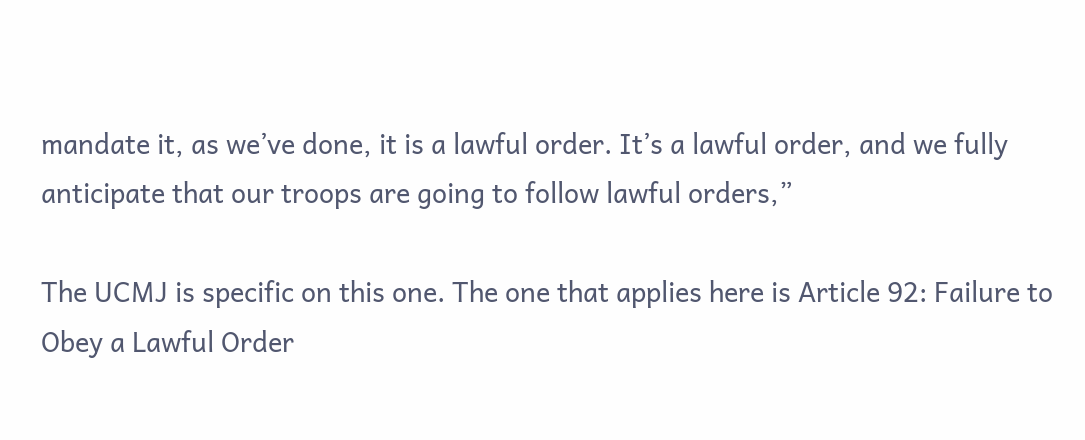mandate it, as we’ve done, it is a lawful order. It’s a lawful order, and we fully anticipate that our troops are going to follow lawful orders,”

The UCMJ is specific on this one. The one that applies here is Article 92: Failure to Obey a Lawful Order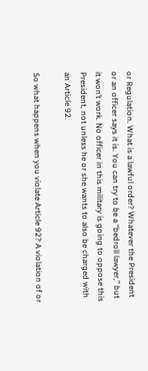or Regulation. What is a lawful order? Whatever the President or an officer says it is. You can try to be a “bedroll lawyer,” but it won’t work. No officer in this military is going to oppose this President, not unless he or she wants to also be charged with an Article 92.

So what happens when you violate Article 92? A violation of or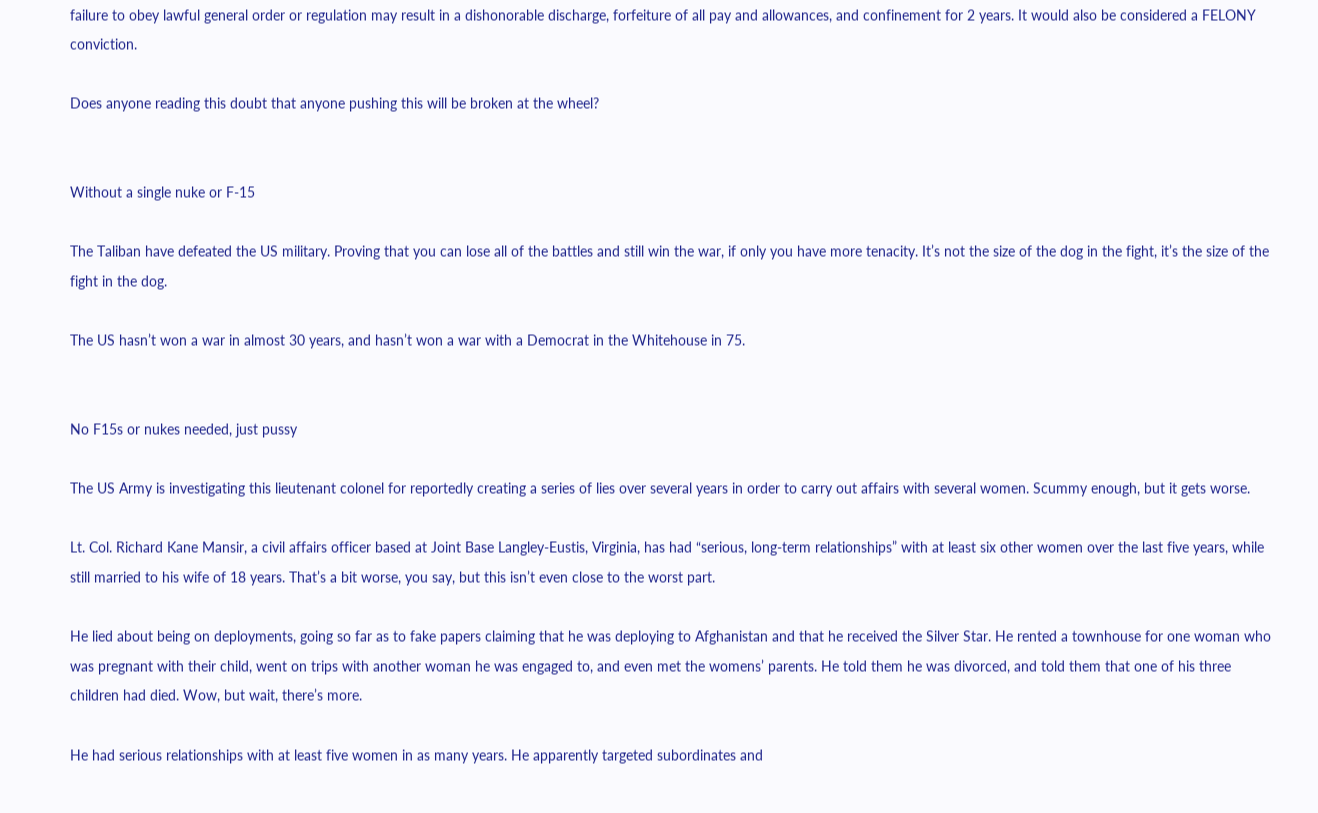failure to obey lawful general order or regulation may result in a dishonorable discharge, forfeiture of all pay and allowances, and confinement for 2 years. It would also be considered a FELONY conviction.

Does anyone reading this doubt that anyone pushing this will be broken at the wheel?


Without a single nuke or F-15

The Taliban have defeated the US military. Proving that you can lose all of the battles and still win the war, if only you have more tenacity. It’s not the size of the dog in the fight, it’s the size of the fight in the dog.

The US hasn’t won a war in almost 30 years, and hasn’t won a war with a Democrat in the Whitehouse in 75.


No F15s or nukes needed, just pussy

The US Army is investigating this lieutenant colonel for reportedly creating a series of lies over several years in order to carry out affairs with several women. Scummy enough, but it gets worse.

Lt. Col. Richard Kane Mansir, a civil affairs officer based at Joint Base Langley-Eustis, Virginia, has had “serious, long-term relationships” with at least six other women over the last five years, while still married to his wife of 18 years. That’s a bit worse, you say, but this isn’t even close to the worst part.

He lied about being on deployments, going so far as to fake papers claiming that he was deploying to Afghanistan and that he received the Silver Star. He rented a townhouse for one woman who was pregnant with their child, went on trips with another woman he was engaged to, and even met the womens’ parents. He told them he was divorced, and told them that one of his three children had died. Wow, but wait, there’s more.

He had serious relationships with at least five women in as many years. He apparently targeted subordinates and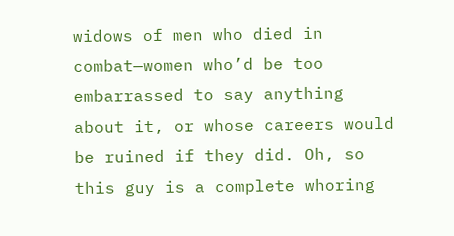widows of men who died in combat—women who’d be too embarrassed to say anything about it, or whose careers would be ruined if they did. Oh, so this guy is a complete whoring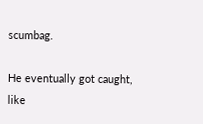scumbag.

He eventually got caught, like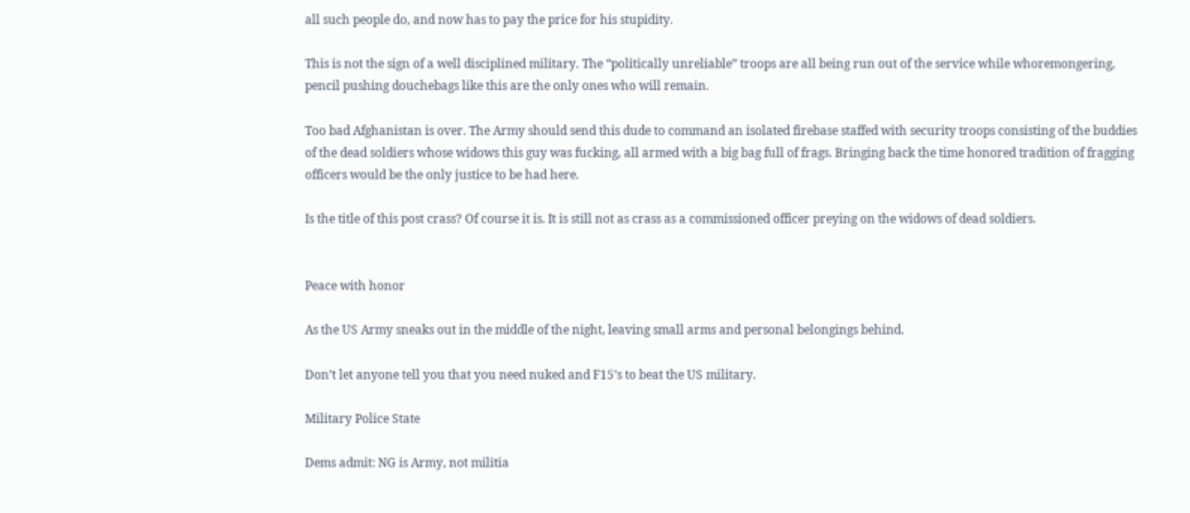all such people do, and now has to pay the price for his stupidity.

This is not the sign of a well disciplined military. The “politically unreliable” troops are all being run out of the service while whoremongering, pencil pushing douchebags like this are the only ones who will remain.

Too bad Afghanistan is over. The Army should send this dude to command an isolated firebase staffed with security troops consisting of the buddies of the dead soldiers whose widows this guy was fucking, all armed with a big bag full of frags. Bringing back the time honored tradition of fragging officers would be the only justice to be had here.

Is the title of this post crass? Of course it is. It is still not as crass as a commissioned officer preying on the widows of dead soldiers.


Peace with honor

As the US Army sneaks out in the middle of the night, leaving small arms and personal belongings behind.

Don’t let anyone tell you that you need nuked and F15’s to beat the US military.

Military Police State

Dems admit: NG is Army, not militia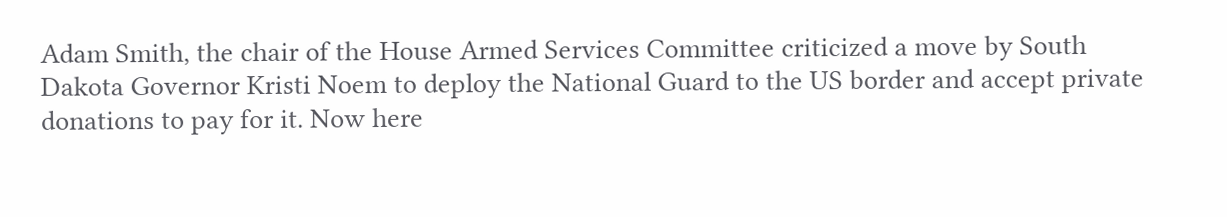Adam Smith, the chair of the House Armed Services Committee criticized a move by South Dakota Governor Kristi Noem to deploy the National Guard to the US border and accept private donations to pay for it. Now here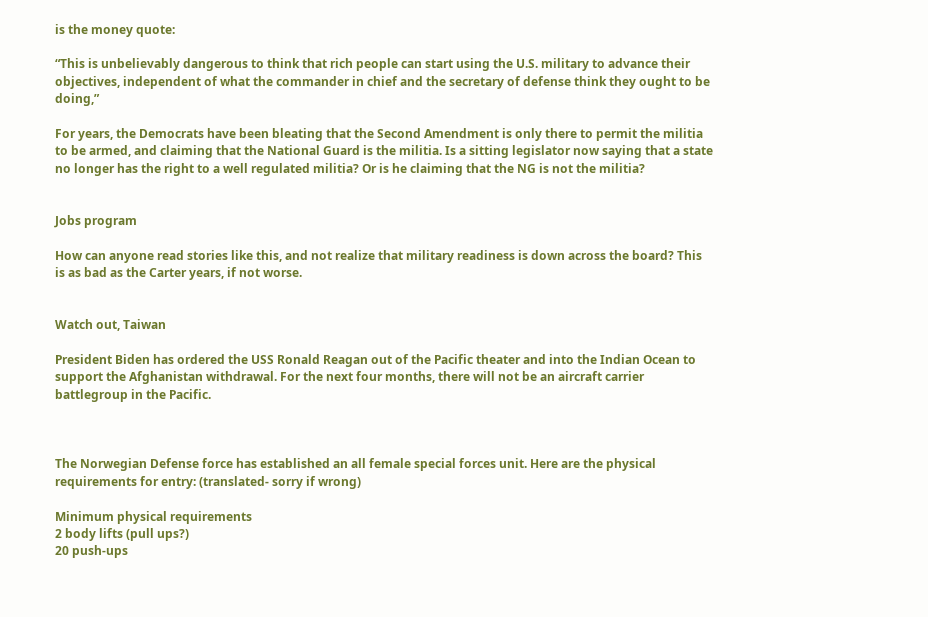is the money quote:

“This is unbelievably dangerous to think that rich people can start using the U.S. military to advance their objectives, independent of what the commander in chief and the secretary of defense think they ought to be doing,”

For years, the Democrats have been bleating that the Second Amendment is only there to permit the militia to be armed, and claiming that the National Guard is the militia. Is a sitting legislator now saying that a state no longer has the right to a well regulated militia? Or is he claiming that the NG is not the militia?


Jobs program

How can anyone read stories like this, and not realize that military readiness is down across the board? This is as bad as the Carter years, if not worse.


Watch out, Taiwan

President Biden has ordered the USS Ronald Reagan out of the Pacific theater and into the Indian Ocean to support the Afghanistan withdrawal. For the next four months, there will not be an aircraft carrier battlegroup in the Pacific.



The Norwegian Defense force has established an all female special forces unit. Here are the physical requirements for entry: (translated- sorry if wrong)

Minimum physical requirements
2 body lifts (pull ups?)
20 push-ups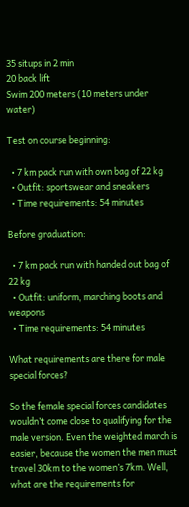35 situps in 2 min
20 back lift
Swim 200 meters (10 meters under water)

Test on course beginning:

  • 7 km pack run with own bag of 22 kg
  • Outfit: sportswear and sneakers
  • Time requirements: 54 minutes

Before graduation:

  • 7 km pack run with handed out bag of 22 kg
  • Outfit: uniform, marching boots and weapons
  • Time requirements: 54 minutes

What requirements are there for male special forces?

So the female special forces candidates wouldn’t come close to qualifying for the male version. Even the weighted march is easier, because the women the men must travel 30km to the women’s 7km. Well, what are the requirements for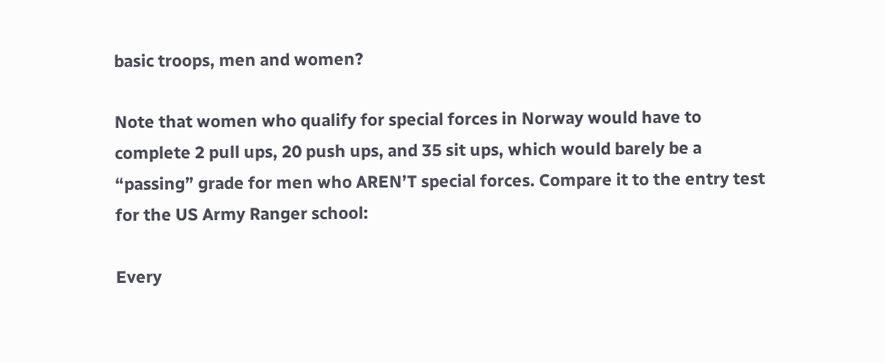basic troops, men and women?

Note that women who qualify for special forces in Norway would have to complete 2 pull ups, 20 push ups, and 35 sit ups, which would barely be a “passing” grade for men who AREN’T special forces. Compare it to the entry test for the US Army Ranger school:

Every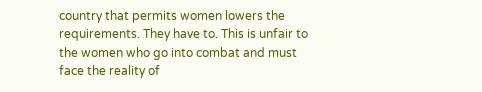country that permits women lowers the requirements. They have to. This is unfair to the women who go into combat and must face the reality of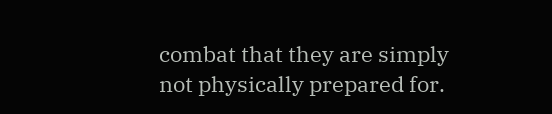combat that they are simply not physically prepared for.